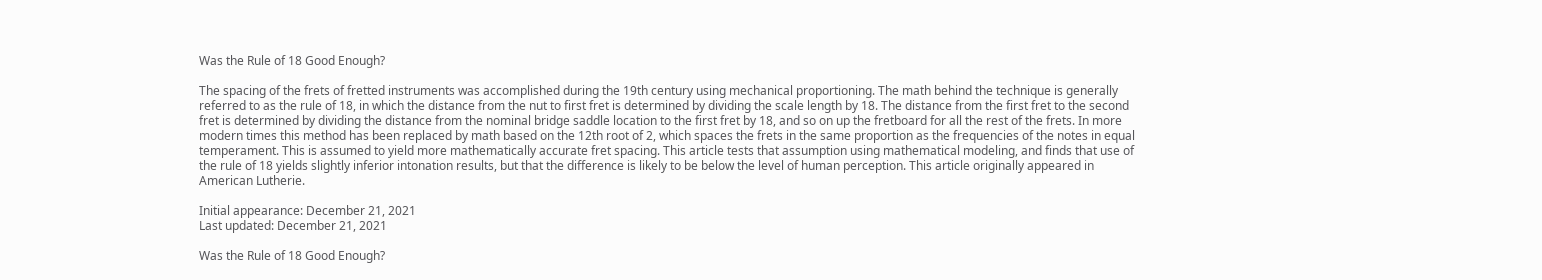Was the Rule of 18 Good Enough?

The spacing of the frets of fretted instruments was accomplished during the 19th century using mechanical proportioning. The math behind the technique is generally referred to as the rule of 18, in which the distance from the nut to first fret is determined by dividing the scale length by 18. The distance from the first fret to the second fret is determined by dividing the distance from the nominal bridge saddle location to the first fret by 18, and so on up the fretboard for all the rest of the frets. In more modern times this method has been replaced by math based on the 12th root of 2, which spaces the frets in the same proportion as the frequencies of the notes in equal temperament. This is assumed to yield more mathematically accurate fret spacing. This article tests that assumption using mathematical modeling, and finds that use of the rule of 18 yields slightly inferior intonation results, but that the difference is likely to be below the level of human perception. This article originally appeared in American Lutherie.

Initial appearance: December 21, 2021
Last updated: December 21, 2021

Was the Rule of 18 Good Enough?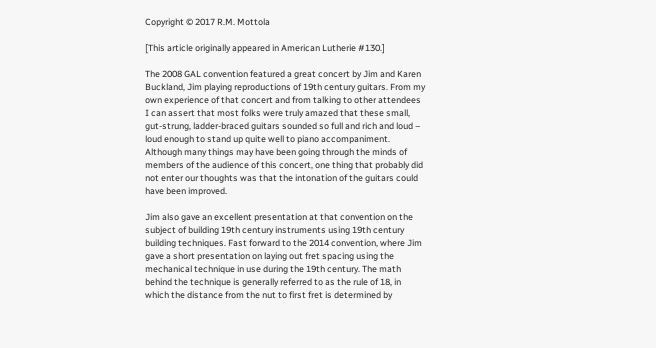Copyright © 2017 R.M. Mottola

[This article originally appeared in American Lutherie #130.]

The 2008 GAL convention featured a great concert by Jim and Karen Buckland, Jim playing reproductions of 19th century guitars. From my own experience of that concert and from talking to other attendees I can assert that most folks were truly amazed that these small, gut-strung, ladder-braced guitars sounded so full and rich and loud – loud enough to stand up quite well to piano accompaniment. Although many things may have been going through the minds of members of the audience of this concert, one thing that probably did not enter our thoughts was that the intonation of the guitars could have been improved.

Jim also gave an excellent presentation at that convention on the subject of building 19th century instruments using 19th century building techniques. Fast forward to the 2014 convention, where Jim gave a short presentation on laying out fret spacing using the mechanical technique in use during the 19th century. The math behind the technique is generally referred to as the rule of 18, in which the distance from the nut to first fret is determined by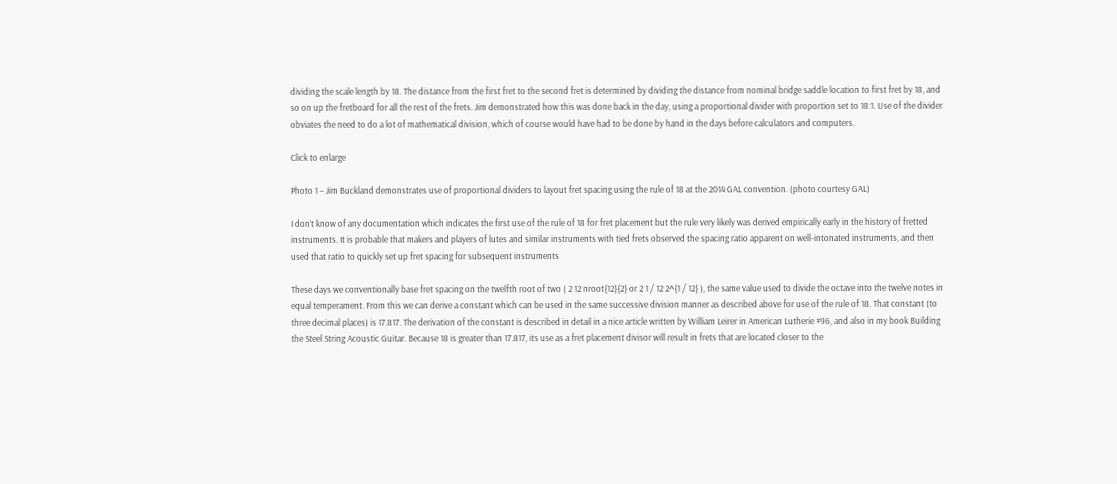dividing the scale length by 18. The distance from the first fret to the second fret is determined by dividing the distance from nominal bridge saddle location to first fret by 18, and so on up the fretboard for all the rest of the frets. Jim demonstrated how this was done back in the day, using a proportional divider with proportion set to 18:1. Use of the divider obviates the need to do a lot of mathematical division, which of course would have had to be done by hand in the days before calculators and computers.

Click to enlarge

Photo 1 – Jim Buckland demonstrates use of proportional dividers to layout fret spacing using the rule of 18 at the 2014 GAL convention. (photo courtesy GAL)

I don’t know of any documentation which indicates the first use of the rule of 18 for fret placement but the rule very likely was derived empirically early in the history of fretted instruments. It is probable that makers and players of lutes and similar instruments with tied frets observed the spacing ratio apparent on well-intonated instruments, and then used that ratio to quickly set up fret spacing for subsequent instruments

These days we conventionally base fret spacing on the twelfth root of two ( 2 12 nroot{12}{2} or 2 1 / 12 2^{1 / 12} ), the same value used to divide the octave into the twelve notes in equal temperament. From this we can derive a constant which can be used in the same successive division manner as described above for use of the rule of 18. That constant (to three decimal places) is 17.817. The derivation of the constant is described in detail in a nice article written by William Leirer in American Lutherie #96, and also in my book Building the Steel String Acoustic Guitar. Because 18 is greater than 17.817, its use as a fret placement divisor will result in frets that are located closer to the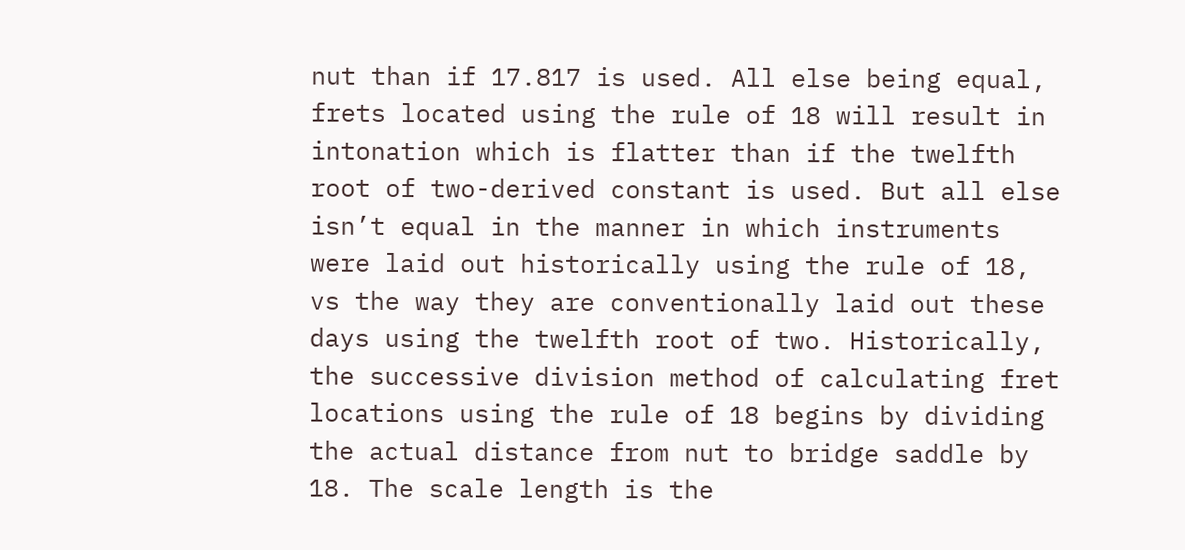nut than if 17.817 is used. All else being equal, frets located using the rule of 18 will result in intonation which is flatter than if the twelfth root of two-derived constant is used. But all else isn’t equal in the manner in which instruments were laid out historically using the rule of 18, vs the way they are conventionally laid out these days using the twelfth root of two. Historically, the successive division method of calculating fret locations using the rule of 18 begins by dividing the actual distance from nut to bridge saddle by 18. The scale length is the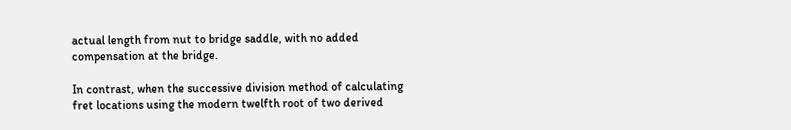actual length from nut to bridge saddle, with no added compensation at the bridge.

In contrast, when the successive division method of calculating fret locations using the modern twelfth root of two derived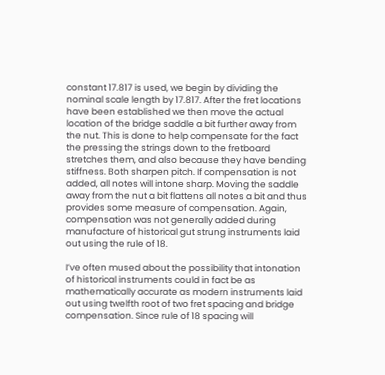constant 17.817 is used, we begin by dividing the nominal scale length by 17.817. After the fret locations have been established we then move the actual location of the bridge saddle a bit further away from the nut. This is done to help compensate for the fact the pressing the strings down to the fretboard stretches them, and also because they have bending stiffness. Both sharpen pitch. If compensation is not added, all notes will intone sharp. Moving the saddle away from the nut a bit flattens all notes a bit and thus provides some measure of compensation. Again, compensation was not generally added during manufacture of historical gut strung instruments laid out using the rule of 18.

I’ve often mused about the possibility that intonation of historical instruments could in fact be as mathematically accurate as modern instruments laid out using twelfth root of two fret spacing and bridge compensation. Since rule of 18 spacing will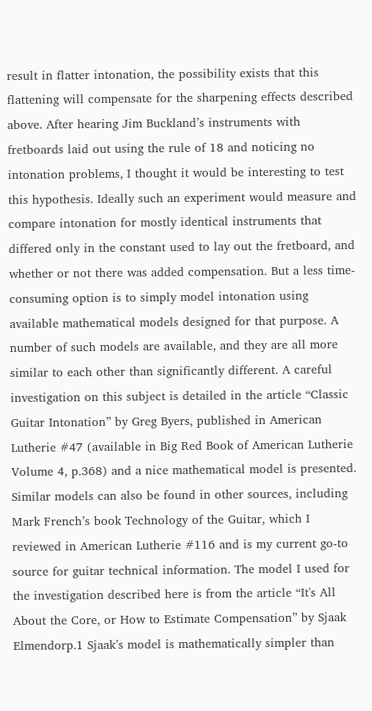result in flatter intonation, the possibility exists that this flattening will compensate for the sharpening effects described above. After hearing Jim Buckland’s instruments with fretboards laid out using the rule of 18 and noticing no intonation problems, I thought it would be interesting to test this hypothesis. Ideally such an experiment would measure and compare intonation for mostly identical instruments that differed only in the constant used to lay out the fretboard, and whether or not there was added compensation. But a less time-consuming option is to simply model intonation using available mathematical models designed for that purpose. A number of such models are available, and they are all more similar to each other than significantly different. A careful investigation on this subject is detailed in the article “Classic Guitar Intonation” by Greg Byers, published in American Lutherie #47 (available in Big Red Book of American Lutherie Volume 4, p.368) and a nice mathematical model is presented. Similar models can also be found in other sources, including Mark French’s book Technology of the Guitar, which I reviewed in American Lutherie #116 and is my current go-to source for guitar technical information. The model I used for the investigation described here is from the article “It's All About the Core, or How to Estimate Compensation” by Sjaak Elmendorp.1 Sjaak’s model is mathematically simpler than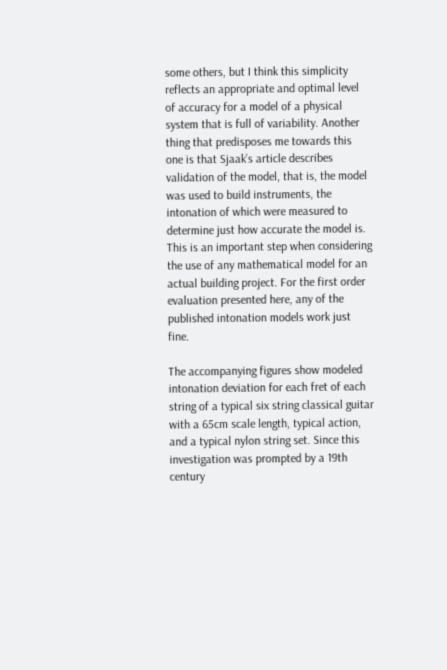some others, but I think this simplicity reflects an appropriate and optimal level of accuracy for a model of a physical system that is full of variability. Another thing that predisposes me towards this one is that Sjaak’s article describes validation of the model, that is, the model was used to build instruments, the intonation of which were measured to determine just how accurate the model is. This is an important step when considering the use of any mathematical model for an actual building project. For the first order evaluation presented here, any of the published intonation models work just fine.

The accompanying figures show modeled intonation deviation for each fret of each string of a typical six string classical guitar with a 65cm scale length, typical action, and a typical nylon string set. Since this investigation was prompted by a 19th century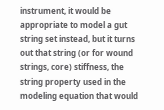instrument, it would be appropriate to model a gut string set instead, but it turns out that string (or for wound strings, core) stiffness, the string property used in the modeling equation that would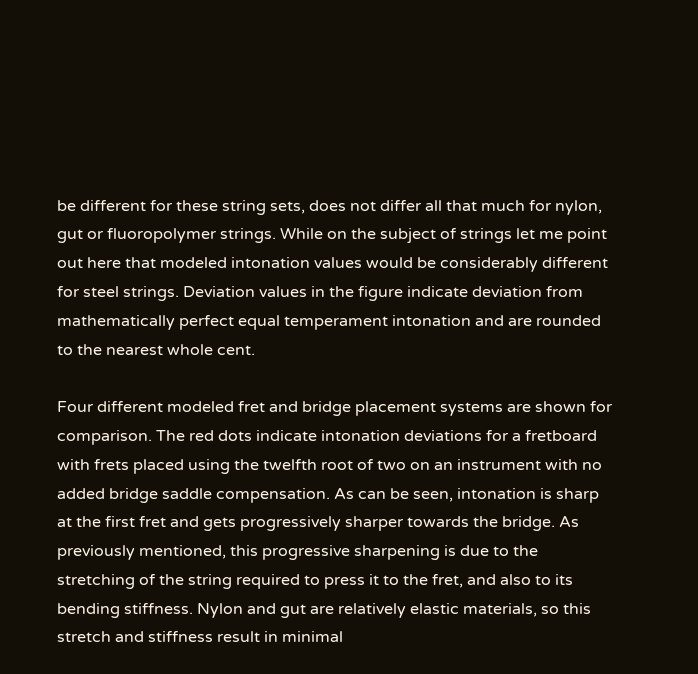be different for these string sets, does not differ all that much for nylon, gut or fluoropolymer strings. While on the subject of strings let me point out here that modeled intonation values would be considerably different for steel strings. Deviation values in the figure indicate deviation from mathematically perfect equal temperament intonation and are rounded to the nearest whole cent.

Four different modeled fret and bridge placement systems are shown for comparison. The red dots indicate intonation deviations for a fretboard with frets placed using the twelfth root of two on an instrument with no added bridge saddle compensation. As can be seen, intonation is sharp at the first fret and gets progressively sharper towards the bridge. As previously mentioned, this progressive sharpening is due to the stretching of the string required to press it to the fret, and also to its bending stiffness. Nylon and gut are relatively elastic materials, so this stretch and stiffness result in minimal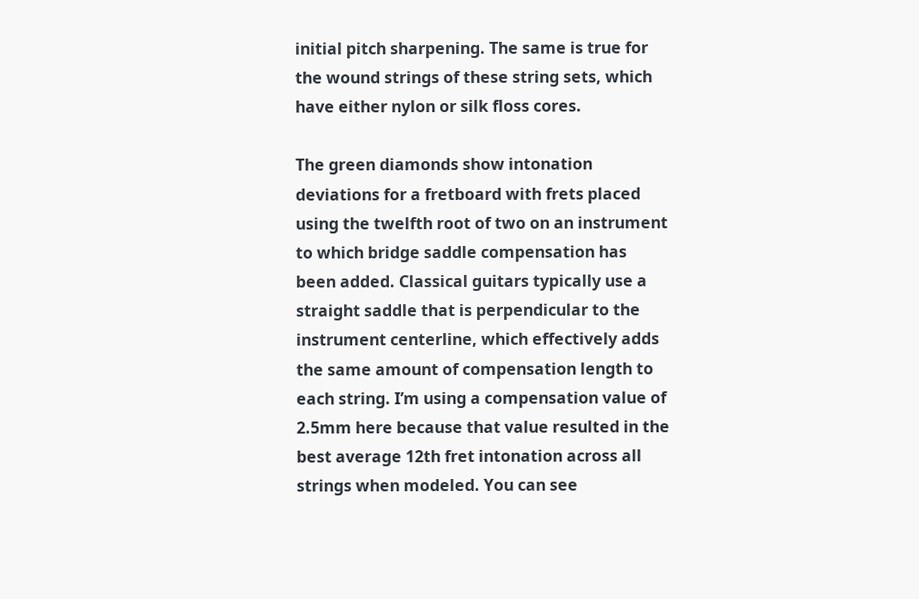initial pitch sharpening. The same is true for the wound strings of these string sets, which have either nylon or silk floss cores.

The green diamonds show intonation deviations for a fretboard with frets placed using the twelfth root of two on an instrument to which bridge saddle compensation has been added. Classical guitars typically use a straight saddle that is perpendicular to the instrument centerline, which effectively adds the same amount of compensation length to each string. I’m using a compensation value of 2.5mm here because that value resulted in the best average 12th fret intonation across all strings when modeled. You can see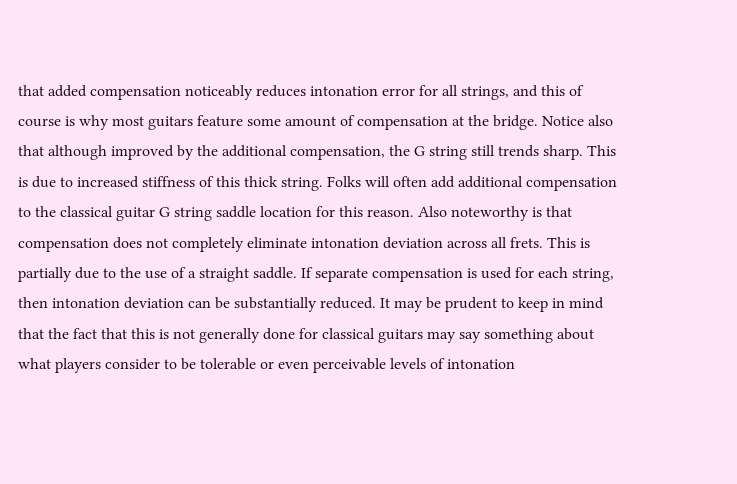that added compensation noticeably reduces intonation error for all strings, and this of course is why most guitars feature some amount of compensation at the bridge. Notice also that although improved by the additional compensation, the G string still trends sharp. This is due to increased stiffness of this thick string. Folks will often add additional compensation to the classical guitar G string saddle location for this reason. Also noteworthy is that compensation does not completely eliminate intonation deviation across all frets. This is partially due to the use of a straight saddle. If separate compensation is used for each string, then intonation deviation can be substantially reduced. It may be prudent to keep in mind that the fact that this is not generally done for classical guitars may say something about what players consider to be tolerable or even perceivable levels of intonation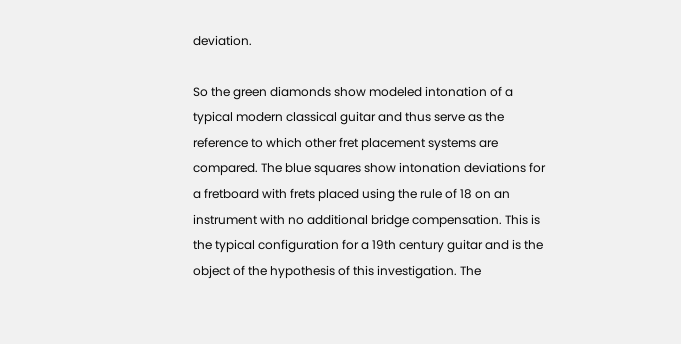deviation.

So the green diamonds show modeled intonation of a typical modern classical guitar and thus serve as the reference to which other fret placement systems are compared. The blue squares show intonation deviations for a fretboard with frets placed using the rule of 18 on an instrument with no additional bridge compensation. This is the typical configuration for a 19th century guitar and is the object of the hypothesis of this investigation. The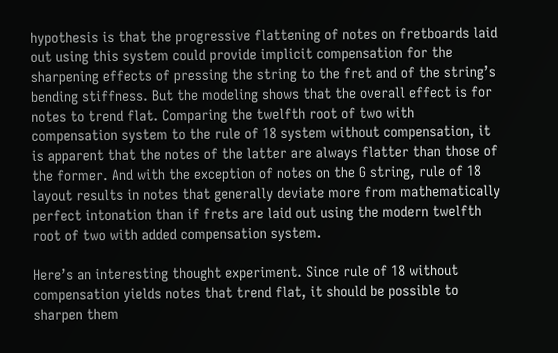hypothesis is that the progressive flattening of notes on fretboards laid out using this system could provide implicit compensation for the sharpening effects of pressing the string to the fret and of the string’s bending stiffness. But the modeling shows that the overall effect is for notes to trend flat. Comparing the twelfth root of two with compensation system to the rule of 18 system without compensation, it is apparent that the notes of the latter are always flatter than those of the former. And with the exception of notes on the G string, rule of 18 layout results in notes that generally deviate more from mathematically perfect intonation than if frets are laid out using the modern twelfth root of two with added compensation system.

Here’s an interesting thought experiment. Since rule of 18 without compensation yields notes that trend flat, it should be possible to sharpen them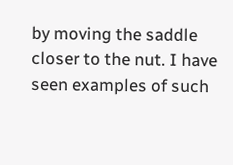by moving the saddle closer to the nut. I have seen examples of such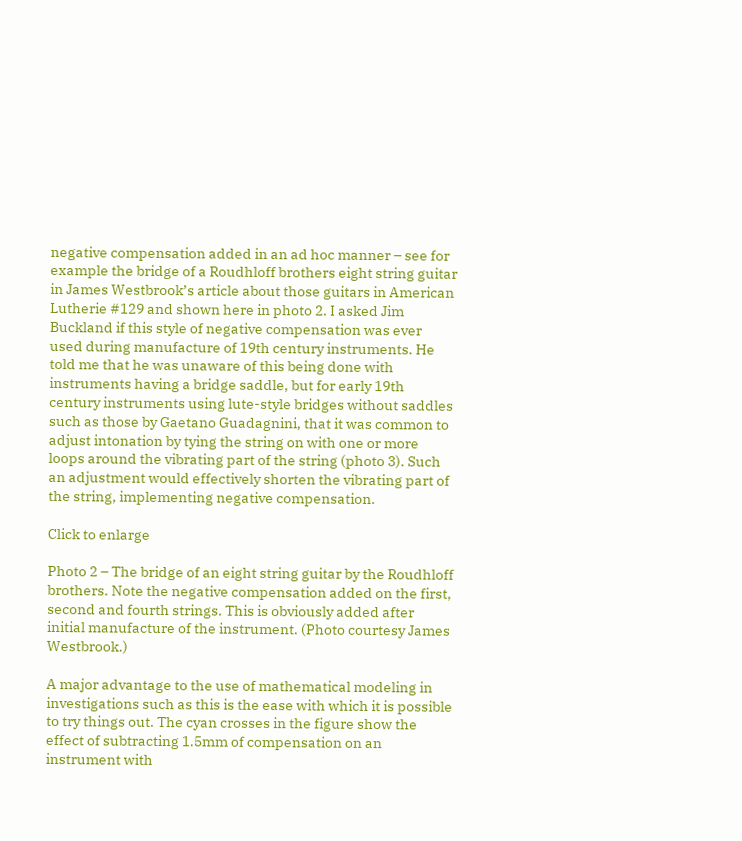negative compensation added in an ad hoc manner – see for example the bridge of a Roudhloff brothers eight string guitar in James Westbrook’s article about those guitars in American Lutherie #129 and shown here in photo 2. I asked Jim Buckland if this style of negative compensation was ever used during manufacture of 19th century instruments. He told me that he was unaware of this being done with instruments having a bridge saddle, but for early 19th century instruments using lute-style bridges without saddles such as those by Gaetano Guadagnini, that it was common to adjust intonation by tying the string on with one or more loops around the vibrating part of the string (photo 3). Such an adjustment would effectively shorten the vibrating part of the string, implementing negative compensation.

Click to enlarge

Photo 2 – The bridge of an eight string guitar by the Roudhloff brothers. Note the negative compensation added on the first, second and fourth strings. This is obviously added after initial manufacture of the instrument. (Photo courtesy James Westbrook.)

A major advantage to the use of mathematical modeling in investigations such as this is the ease with which it is possible to try things out. The cyan crosses in the figure show the effect of subtracting 1.5mm of compensation on an instrument with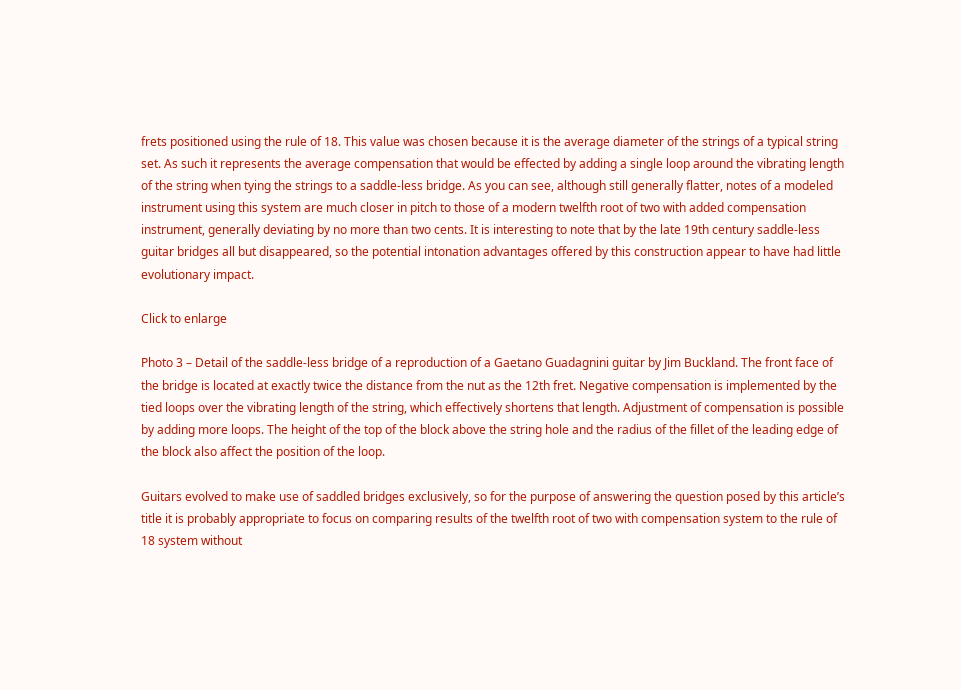frets positioned using the rule of 18. This value was chosen because it is the average diameter of the strings of a typical string set. As such it represents the average compensation that would be effected by adding a single loop around the vibrating length of the string when tying the strings to a saddle-less bridge. As you can see, although still generally flatter, notes of a modeled instrument using this system are much closer in pitch to those of a modern twelfth root of two with added compensation instrument, generally deviating by no more than two cents. It is interesting to note that by the late 19th century saddle-less guitar bridges all but disappeared, so the potential intonation advantages offered by this construction appear to have had little evolutionary impact.

Click to enlarge

Photo 3 – Detail of the saddle-less bridge of a reproduction of a Gaetano Guadagnini guitar by Jim Buckland. The front face of the bridge is located at exactly twice the distance from the nut as the 12th fret. Negative compensation is implemented by the tied loops over the vibrating length of the string, which effectively shortens that length. Adjustment of compensation is possible by adding more loops. The height of the top of the block above the string hole and the radius of the fillet of the leading edge of the block also affect the position of the loop.

Guitars evolved to make use of saddled bridges exclusively, so for the purpose of answering the question posed by this article’s title it is probably appropriate to focus on comparing results of the twelfth root of two with compensation system to the rule of 18 system without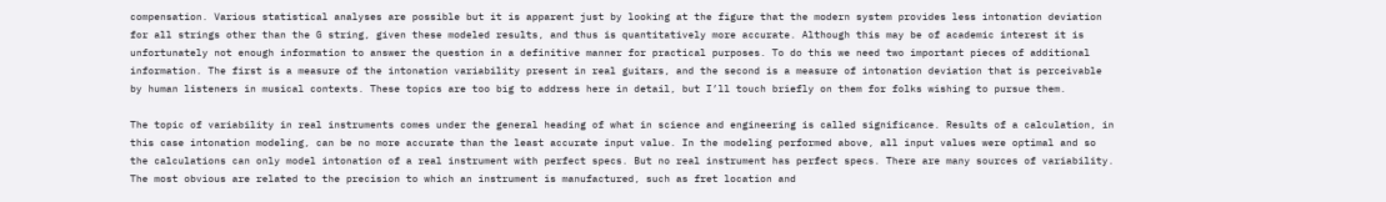compensation. Various statistical analyses are possible but it is apparent just by looking at the figure that the modern system provides less intonation deviation for all strings other than the G string, given these modeled results, and thus is quantitatively more accurate. Although this may be of academic interest it is unfortunately not enough information to answer the question in a definitive manner for practical purposes. To do this we need two important pieces of additional information. The first is a measure of the intonation variability present in real guitars, and the second is a measure of intonation deviation that is perceivable by human listeners in musical contexts. These topics are too big to address here in detail, but I’ll touch briefly on them for folks wishing to pursue them.

The topic of variability in real instruments comes under the general heading of what in science and engineering is called significance. Results of a calculation, in this case intonation modeling, can be no more accurate than the least accurate input value. In the modeling performed above, all input values were optimal and so the calculations can only model intonation of a real instrument with perfect specs. But no real instrument has perfect specs. There are many sources of variability. The most obvious are related to the precision to which an instrument is manufactured, such as fret location and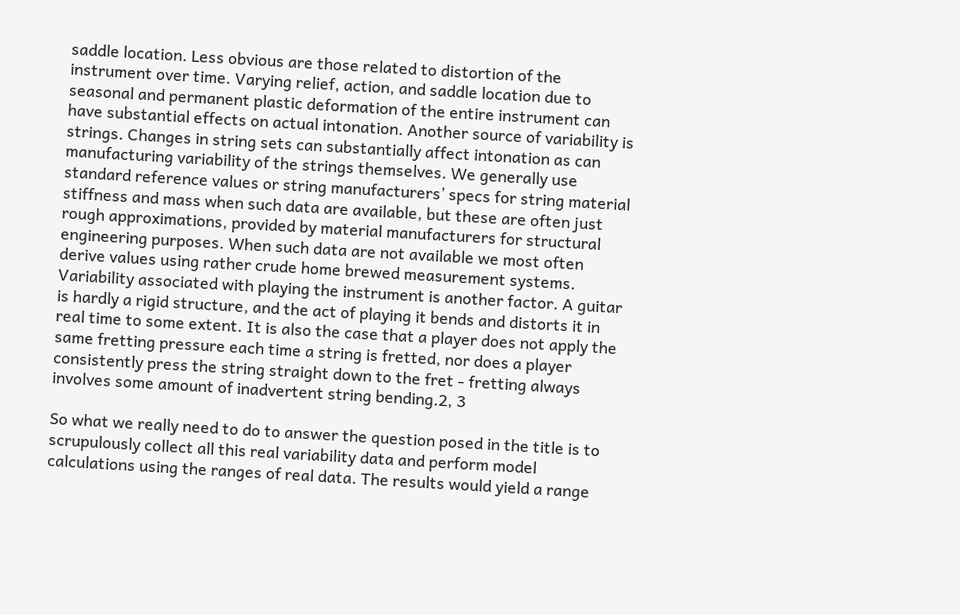saddle location. Less obvious are those related to distortion of the instrument over time. Varying relief, action, and saddle location due to seasonal and permanent plastic deformation of the entire instrument can have substantial effects on actual intonation. Another source of variability is strings. Changes in string sets can substantially affect intonation as can manufacturing variability of the strings themselves. We generally use standard reference values or string manufacturers’ specs for string material stiffness and mass when such data are available, but these are often just rough approximations, provided by material manufacturers for structural engineering purposes. When such data are not available we most often derive values using rather crude home brewed measurement systems. Variability associated with playing the instrument is another factor. A guitar is hardly a rigid structure, and the act of playing it bends and distorts it in real time to some extent. It is also the case that a player does not apply the same fretting pressure each time a string is fretted, nor does a player consistently press the string straight down to the fret - fretting always involves some amount of inadvertent string bending.2, 3

So what we really need to do to answer the question posed in the title is to scrupulously collect all this real variability data and perform model calculations using the ranges of real data. The results would yield a range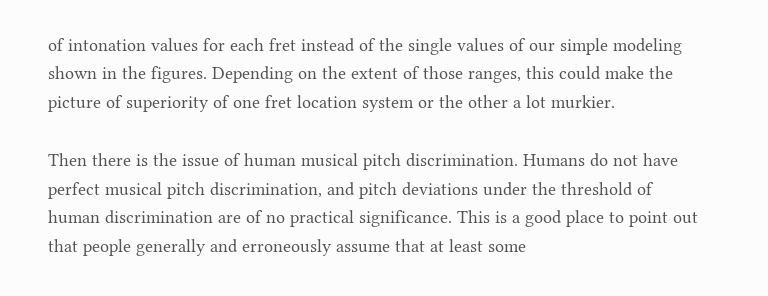of intonation values for each fret instead of the single values of our simple modeling shown in the figures. Depending on the extent of those ranges, this could make the picture of superiority of one fret location system or the other a lot murkier.

Then there is the issue of human musical pitch discrimination. Humans do not have perfect musical pitch discrimination, and pitch deviations under the threshold of human discrimination are of no practical significance. This is a good place to point out that people generally and erroneously assume that at least some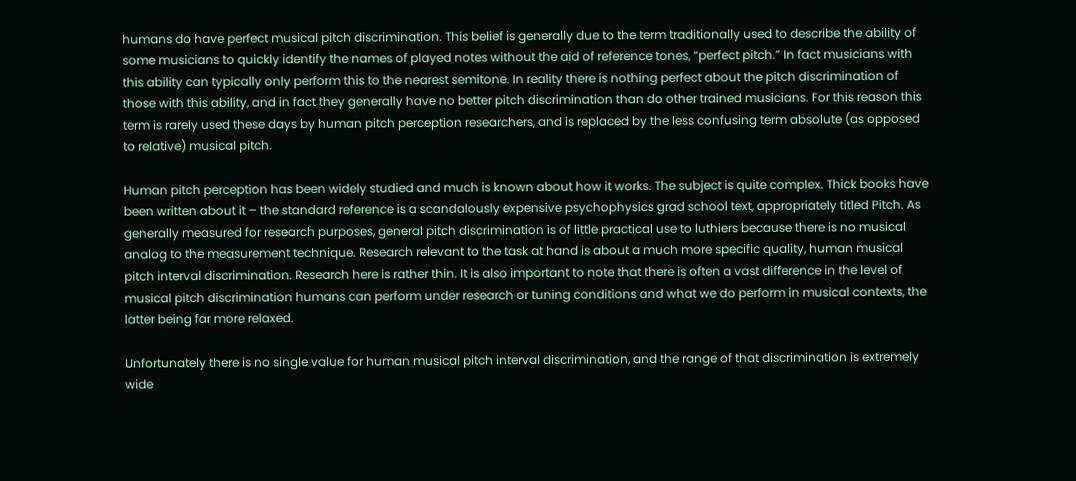humans do have perfect musical pitch discrimination. This belief is generally due to the term traditionally used to describe the ability of some musicians to quickly identify the names of played notes without the aid of reference tones, “perfect pitch.” In fact musicians with this ability can typically only perform this to the nearest semitone. In reality there is nothing perfect about the pitch discrimination of those with this ability, and in fact they generally have no better pitch discrimination than do other trained musicians. For this reason this term is rarely used these days by human pitch perception researchers, and is replaced by the less confusing term absolute (as opposed to relative) musical pitch.

Human pitch perception has been widely studied and much is known about how it works. The subject is quite complex. Thick books have been written about it – the standard reference is a scandalously expensive psychophysics grad school text, appropriately titled Pitch. As generally measured for research purposes, general pitch discrimination is of little practical use to luthiers because there is no musical analog to the measurement technique. Research relevant to the task at hand is about a much more specific quality, human musical pitch interval discrimination. Research here is rather thin. It is also important to note that there is often a vast difference in the level of musical pitch discrimination humans can perform under research or tuning conditions and what we do perform in musical contexts, the latter being far more relaxed.

Unfortunately there is no single value for human musical pitch interval discrimination, and the range of that discrimination is extremely wide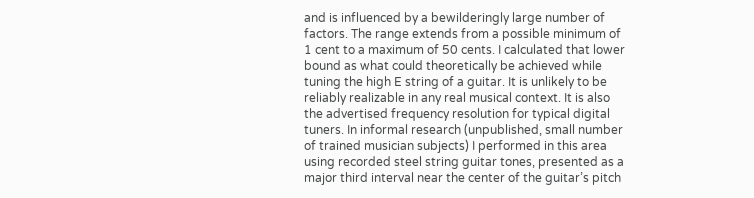and is influenced by a bewilderingly large number of factors. The range extends from a possible minimum of 1 cent to a maximum of 50 cents. I calculated that lower bound as what could theoretically be achieved while tuning the high E string of a guitar. It is unlikely to be reliably realizable in any real musical context. It is also the advertised frequency resolution for typical digital tuners. In informal research (unpublished, small number of trained musician subjects) I performed in this area using recorded steel string guitar tones, presented as a major third interval near the center of the guitar’s pitch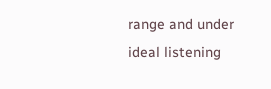range and under ideal listening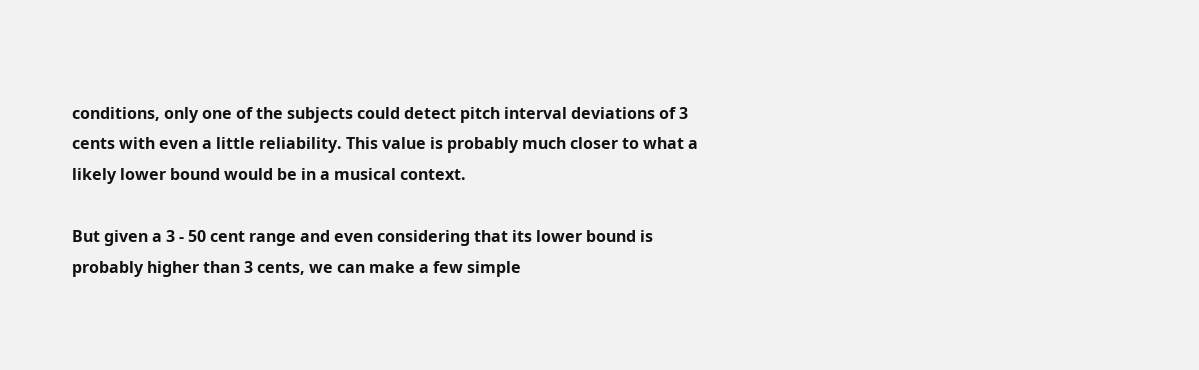conditions, only one of the subjects could detect pitch interval deviations of 3 cents with even a little reliability. This value is probably much closer to what a likely lower bound would be in a musical context.

But given a 3 - 50 cent range and even considering that its lower bound is probably higher than 3 cents, we can make a few simple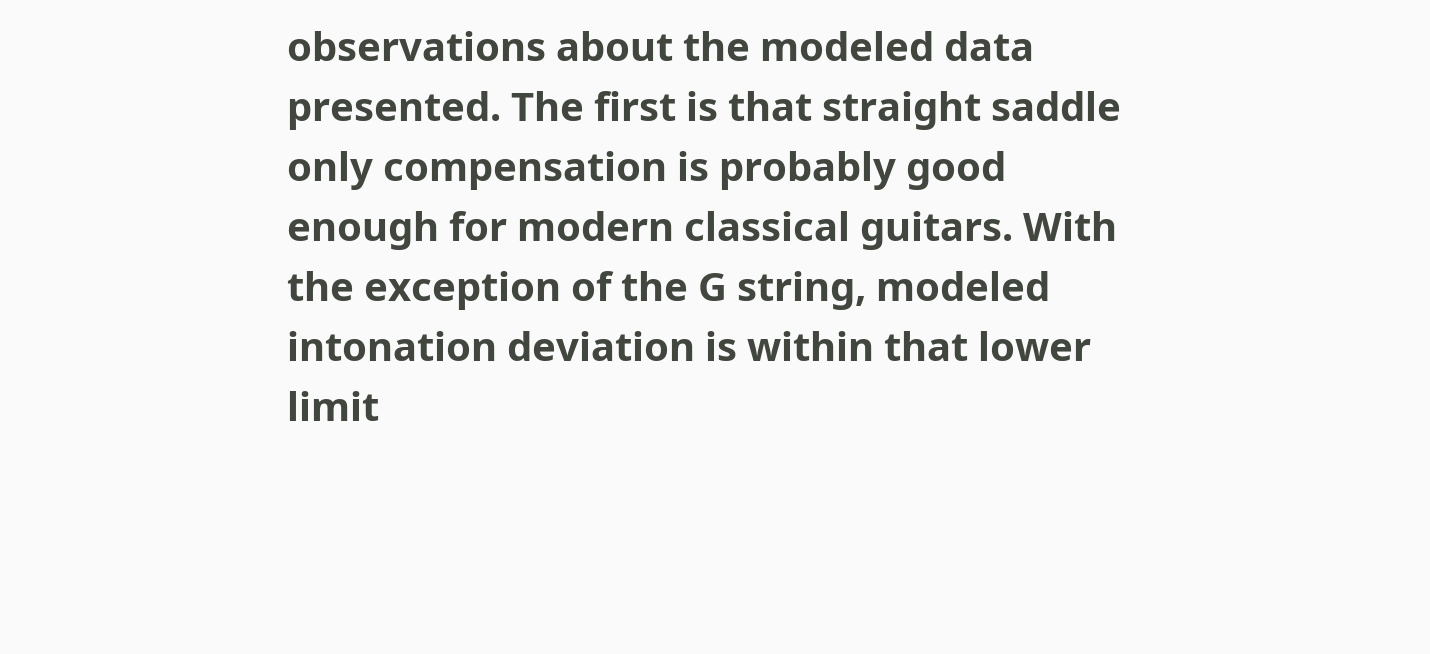observations about the modeled data presented. The first is that straight saddle only compensation is probably good enough for modern classical guitars. With the exception of the G string, modeled intonation deviation is within that lower limit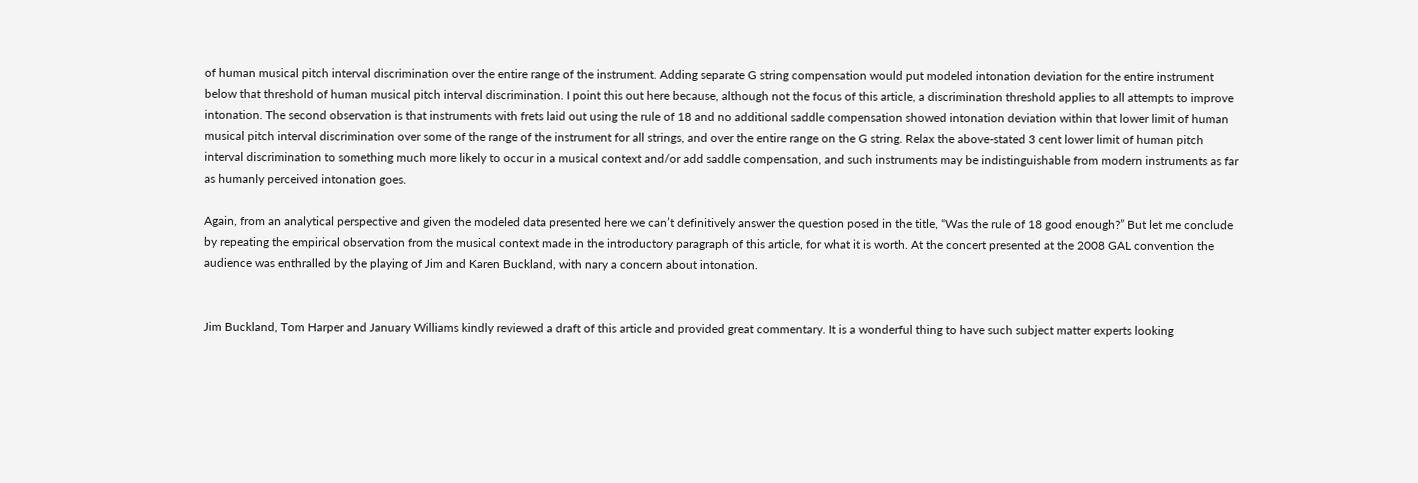of human musical pitch interval discrimination over the entire range of the instrument. Adding separate G string compensation would put modeled intonation deviation for the entire instrument below that threshold of human musical pitch interval discrimination. I point this out here because, although not the focus of this article, a discrimination threshold applies to all attempts to improve intonation. The second observation is that instruments with frets laid out using the rule of 18 and no additional saddle compensation showed intonation deviation within that lower limit of human musical pitch interval discrimination over some of the range of the instrument for all strings, and over the entire range on the G string. Relax the above-stated 3 cent lower limit of human pitch interval discrimination to something much more likely to occur in a musical context and/or add saddle compensation, and such instruments may be indistinguishable from modern instruments as far as humanly perceived intonation goes.

Again, from an analytical perspective and given the modeled data presented here we can’t definitively answer the question posed in the title, “Was the rule of 18 good enough?” But let me conclude by repeating the empirical observation from the musical context made in the introductory paragraph of this article, for what it is worth. At the concert presented at the 2008 GAL convention the audience was enthralled by the playing of Jim and Karen Buckland, with nary a concern about intonation.


Jim Buckland, Tom Harper and January Williams kindly reviewed a draft of this article and provided great commentary. It is a wonderful thing to have such subject matter experts looking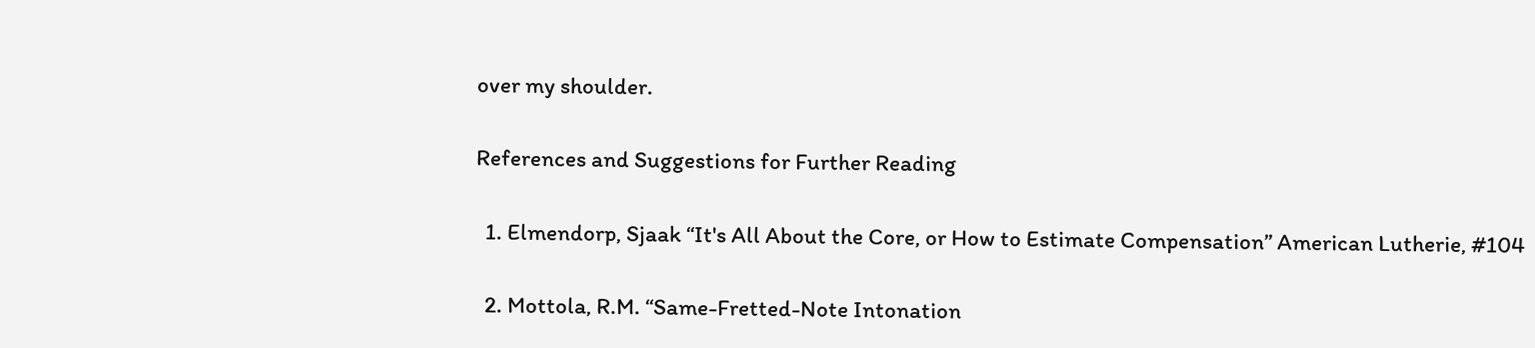over my shoulder.

References and Suggestions for Further Reading

  1. Elmendorp, Sjaak “It's All About the Core, or How to Estimate Compensation” American Lutherie, #104

  2. Mottola, R.M. “Same-Fretted-Note Intonation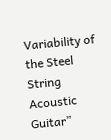Variability of the Steel String Acoustic Guitar”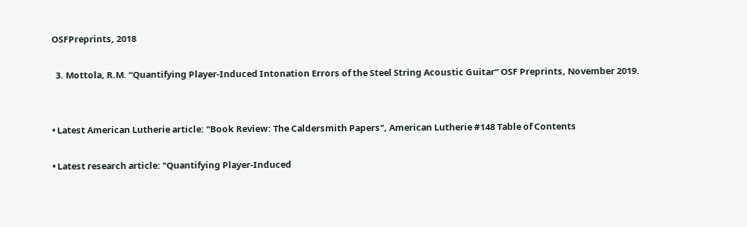OSFPreprints, 2018

  3. Mottola, R.M. “Quantifying Player-Induced Intonation Errors of the Steel String Acoustic Guitar” OSF Preprints, November 2019.


• Latest American Lutherie article: "Book Review: The Caldersmith Papers", American Lutherie #148 Table of Contents

• Latest research article: "Quantifying Player-Induced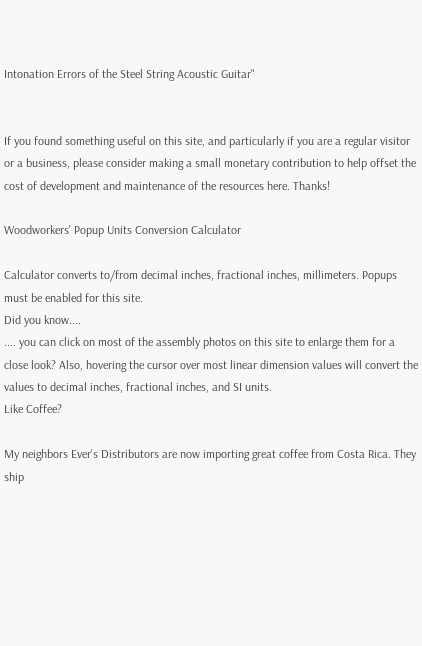Intonation Errors of the Steel String Acoustic Guitar"


If you found something useful on this site, and particularly if you are a regular visitor or a business, please consider making a small monetary contribution to help offset the cost of development and maintenance of the resources here. Thanks!

Woodworkers' Popup Units Conversion Calculator

Calculator converts to/from decimal inches, fractional inches, millimeters. Popups must be enabled for this site.
Did you know....
.... you can click on most of the assembly photos on this site to enlarge them for a close look? Also, hovering the cursor over most linear dimension values will convert the values to decimal inches, fractional inches, and SI units.
Like Coffee?

My neighbors Ever's Distributors are now importing great coffee from Costa Rica. They ship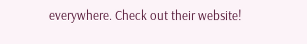everywhere. Check out their website!